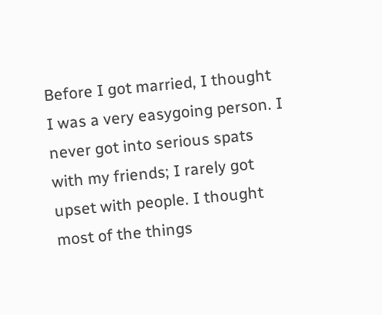Before I got married, I thought I was a very easygoing person. I never got into serious spats with my friends; I rarely got upset with people. I thought most of the things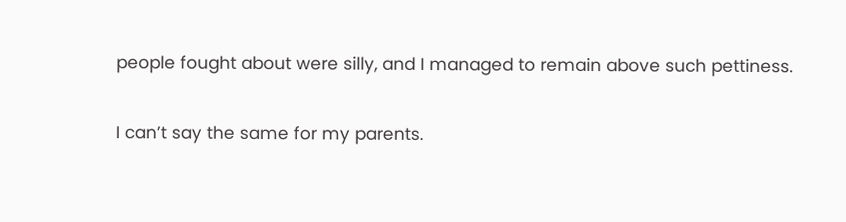people fought about were silly, and I managed to remain above such pettiness.

I can’t say the same for my parents.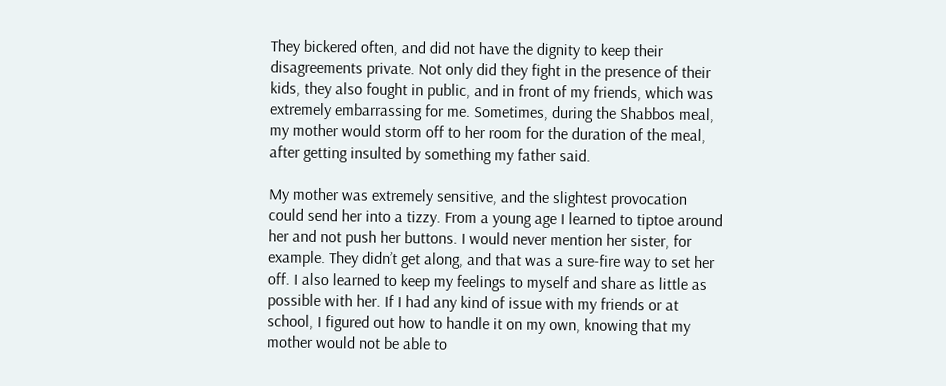They bickered often, and did not have the dignity to keep their disagreements private. Not only did they fight in the presence of their kids, they also fought in public, and in front of my friends, which was extremely embarrassing for me. Sometimes, during the Shabbos meal, my mother would storm off to her room for the duration of the meal, after getting insulted by something my father said.

My mother was extremely sensitive, and the slightest provocation could send her into a tizzy. From a young age I learned to tiptoe around her and not push her buttons. I would never mention her sister, for example. They didn’t get along, and that was a sure-fire way to set her off. I also learned to keep my feelings to myself and share as little as possible with her. If I had any kind of issue with my friends or at school, I figured out how to handle it on my own, knowing that my mother would not be able to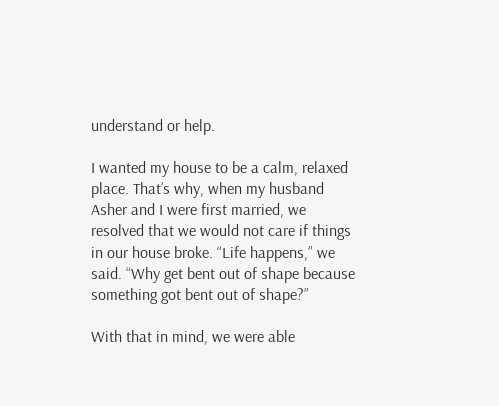understand or help.

I wanted my house to be a calm, relaxed place. That’s why, when my husband Asher and I were first married, we resolved that we would not care if things in our house broke. “Life happens,” we said. “Why get bent out of shape because something got bent out of shape?”

With that in mind, we were able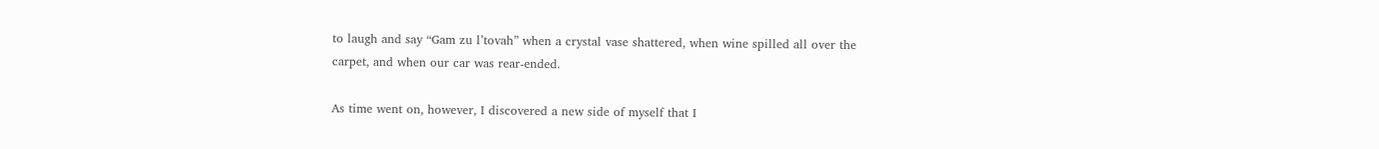to laugh and say “Gam zu l’tovah” when a crystal vase shattered, when wine spilled all over the carpet, and when our car was rear-ended.

As time went on, however, I discovered a new side of myself that I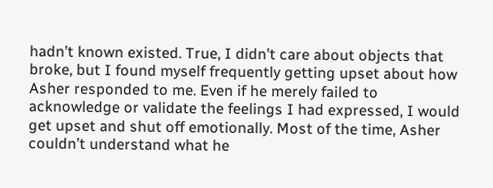hadn’t known existed. True, I didn’t care about objects that broke, but I found myself frequently getting upset about how Asher responded to me. Even if he merely failed to acknowledge or validate the feelings I had expressed, I would get upset and shut off emotionally. Most of the time, Asher couldn’t understand what he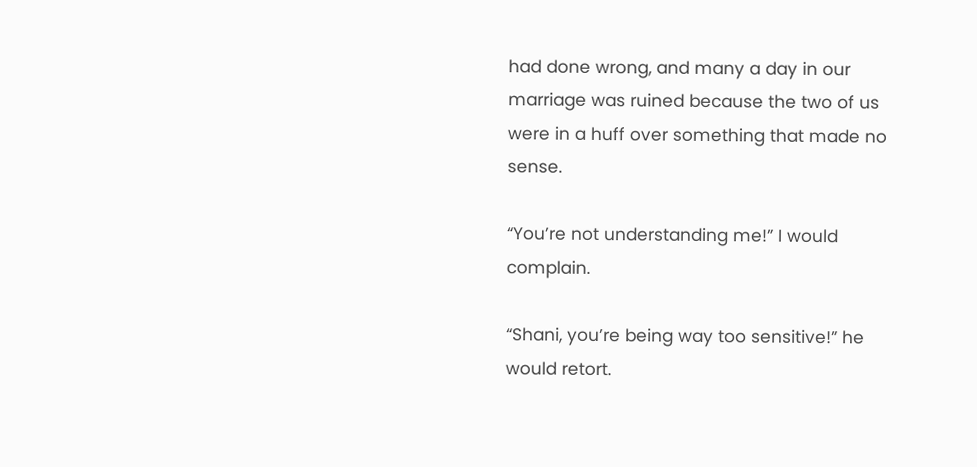had done wrong, and many a day in our marriage was ruined because the two of us were in a huff over something that made no sense.

“You’re not understanding me!” I would complain.

“Shani, you’re being way too sensitive!” he would retort.